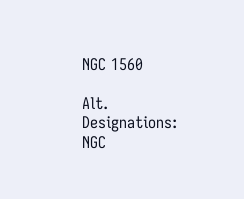NGC 1560

Alt. Designations: NGC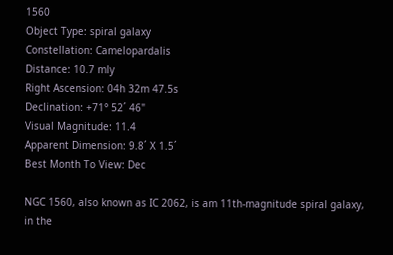1560
Object Type: spiral galaxy
Constellation: Camelopardalis
Distance: 10.7 mly
Right Ascension: 04h 32m 47.5s
Declination: +71° 52´ 46"
Visual Magnitude: 11.4
Apparent Dimension: 9.8´ X 1.5´
Best Month To View: Dec

NGC 1560, also known as IC 2062, is am 11th-magnitude spiral galaxy, in the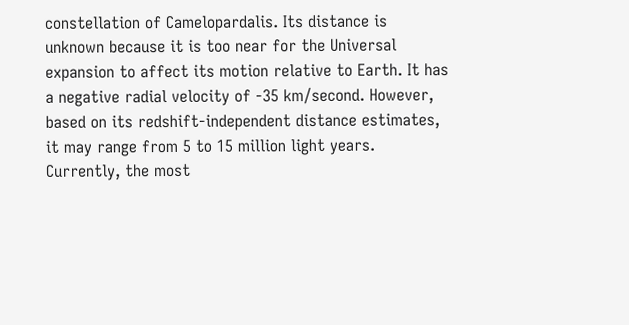constellation of Camelopardalis. Its distance is unknown because it is too near for the Universal expansion to affect its motion relative to Earth. It has a negative radial velocity of -35 km/second. However, based on its redshift-independent distance estimates, it may range from 5 to 15 million light years. Currently, the most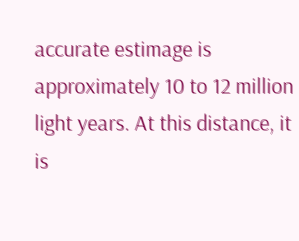accurate estimage is approximately 10 to 12 million light years. At this distance, it is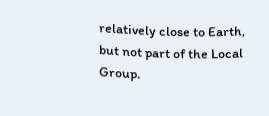relatively close to Earth, but not part of the Local Group.